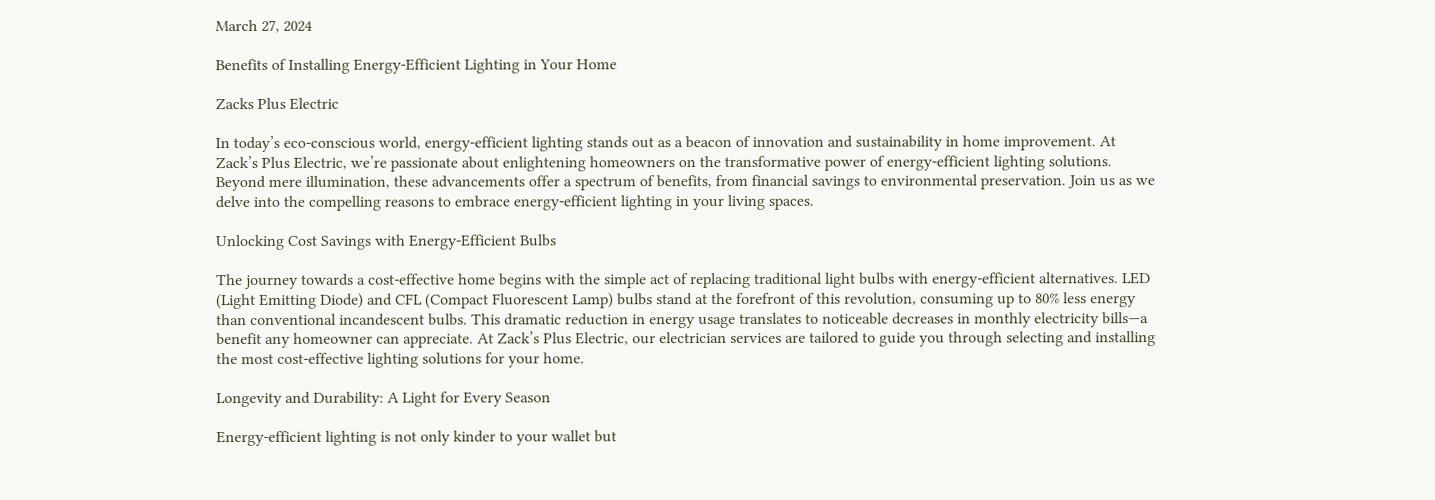March 27, 2024

Benefits of Installing Energy-Efficient Lighting in Your Home

Zacks Plus Electric

In today’s eco-conscious world, energy-efficient lighting stands out as a beacon of innovation and sustainability in home improvement. At Zack’s Plus Electric, we’re passionate about enlightening homeowners on the transformative power of energy-efficient lighting solutions. Beyond mere illumination, these advancements offer a spectrum of benefits, from financial savings to environmental preservation. Join us as we delve into the compelling reasons to embrace energy-efficient lighting in your living spaces.

Unlocking Cost Savings with Energy-Efficient Bulbs

The journey towards a cost-effective home begins with the simple act of replacing traditional light bulbs with energy-efficient alternatives. LED (Light Emitting Diode) and CFL (Compact Fluorescent Lamp) bulbs stand at the forefront of this revolution, consuming up to 80% less energy than conventional incandescent bulbs. This dramatic reduction in energy usage translates to noticeable decreases in monthly electricity bills—a benefit any homeowner can appreciate. At Zack’s Plus Electric, our electrician services are tailored to guide you through selecting and installing the most cost-effective lighting solutions for your home.

Longevity and Durability: A Light for Every Season

Energy-efficient lighting is not only kinder to your wallet but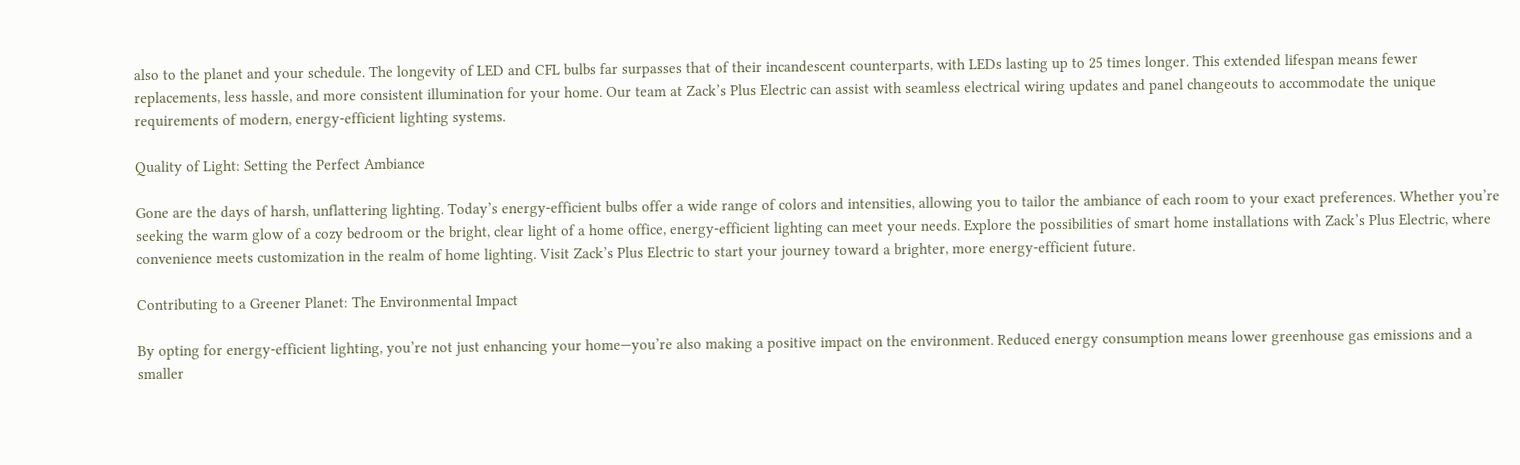also to the planet and your schedule. The longevity of LED and CFL bulbs far surpasses that of their incandescent counterparts, with LEDs lasting up to 25 times longer. This extended lifespan means fewer replacements, less hassle, and more consistent illumination for your home. Our team at Zack’s Plus Electric can assist with seamless electrical wiring updates and panel changeouts to accommodate the unique requirements of modern, energy-efficient lighting systems.

Quality of Light: Setting the Perfect Ambiance

Gone are the days of harsh, unflattering lighting. Today’s energy-efficient bulbs offer a wide range of colors and intensities, allowing you to tailor the ambiance of each room to your exact preferences. Whether you’re seeking the warm glow of a cozy bedroom or the bright, clear light of a home office, energy-efficient lighting can meet your needs. Explore the possibilities of smart home installations with Zack’s Plus Electric, where convenience meets customization in the realm of home lighting. Visit Zack’s Plus Electric to start your journey toward a brighter, more energy-efficient future.

Contributing to a Greener Planet: The Environmental Impact

By opting for energy-efficient lighting, you’re not just enhancing your home—you’re also making a positive impact on the environment. Reduced energy consumption means lower greenhouse gas emissions and a smaller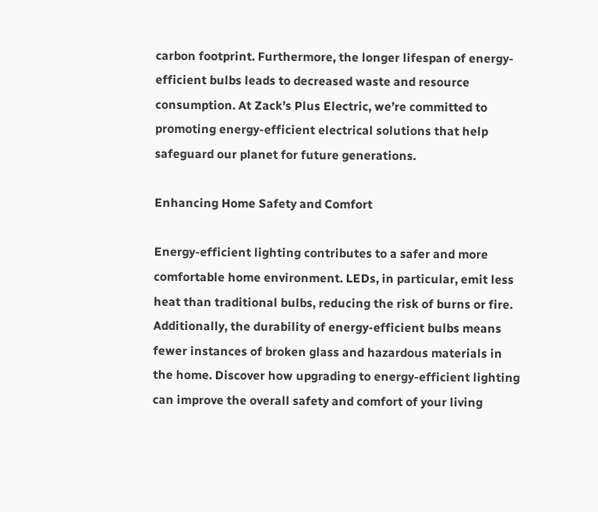carbon footprint. Furthermore, the longer lifespan of energy-efficient bulbs leads to decreased waste and resource consumption. At Zack’s Plus Electric, we’re committed to promoting energy-efficient electrical solutions that help safeguard our planet for future generations.

Enhancing Home Safety and Comfort

Energy-efficient lighting contributes to a safer and more comfortable home environment. LEDs, in particular, emit less heat than traditional bulbs, reducing the risk of burns or fire. Additionally, the durability of energy-efficient bulbs means fewer instances of broken glass and hazardous materials in the home. Discover how upgrading to energy-efficient lighting can improve the overall safety and comfort of your living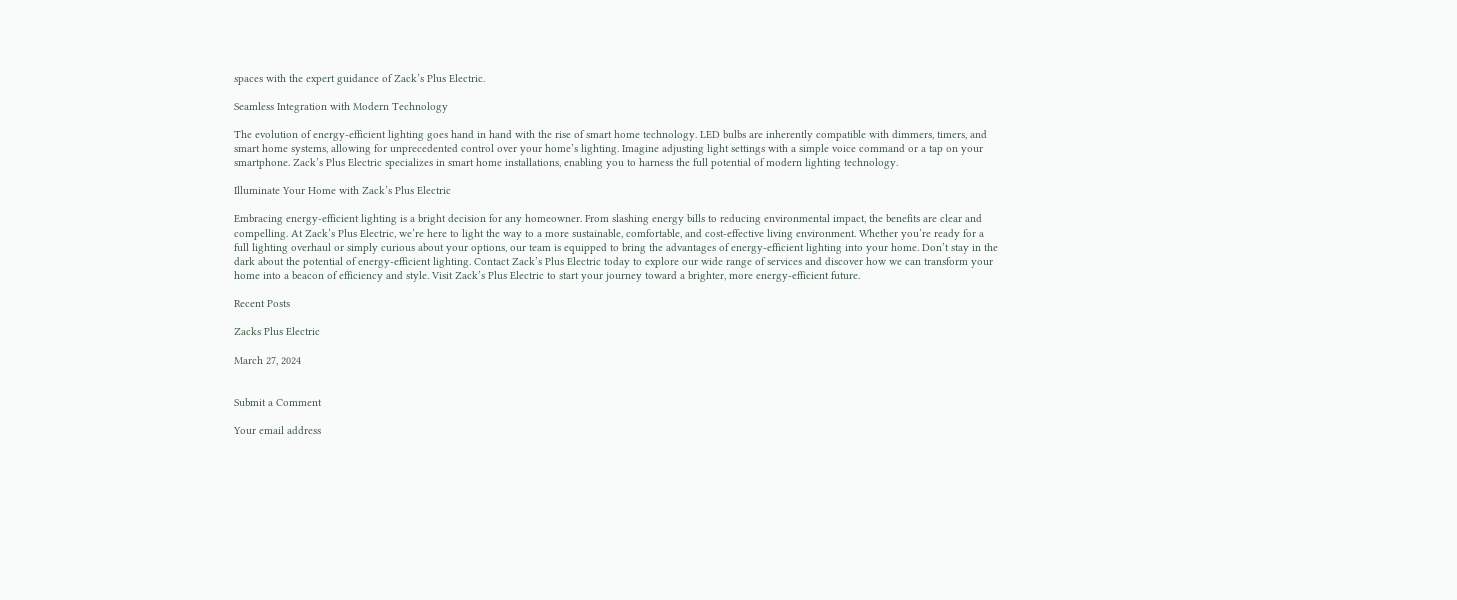spaces with the expert guidance of Zack’s Plus Electric.

Seamless Integration with Modern Technology

The evolution of energy-efficient lighting goes hand in hand with the rise of smart home technology. LED bulbs are inherently compatible with dimmers, timers, and smart home systems, allowing for unprecedented control over your home’s lighting. Imagine adjusting light settings with a simple voice command or a tap on your smartphone. Zack’s Plus Electric specializes in smart home installations, enabling you to harness the full potential of modern lighting technology.

Illuminate Your Home with Zack’s Plus Electric

Embracing energy-efficient lighting is a bright decision for any homeowner. From slashing energy bills to reducing environmental impact, the benefits are clear and compelling. At Zack’s Plus Electric, we’re here to light the way to a more sustainable, comfortable, and cost-effective living environment. Whether you’re ready for a full lighting overhaul or simply curious about your options, our team is equipped to bring the advantages of energy-efficient lighting into your home. Don’t stay in the dark about the potential of energy-efficient lighting. Contact Zack’s Plus Electric today to explore our wide range of services and discover how we can transform your home into a beacon of efficiency and style. Visit Zack’s Plus Electric to start your journey toward a brighter, more energy-efficient future.

Recent Posts

Zacks Plus Electric

March 27, 2024


Submit a Comment

Your email address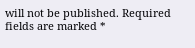will not be published. Required fields are marked *